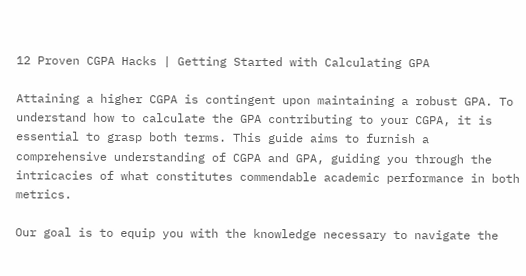12 Proven CGPA Hacks | Getting Started with Calculating GPA

Attaining a higher CGPA is contingent upon maintaining a robust GPA. To understand how to calculate the GPA contributing to your CGPA, it is essential to grasp both terms. This guide aims to furnish a comprehensive understanding of CGPA and GPA, guiding you through the intricacies of what constitutes commendable academic performance in both metrics.

Our goal is to equip you with the knowledge necessary to navigate the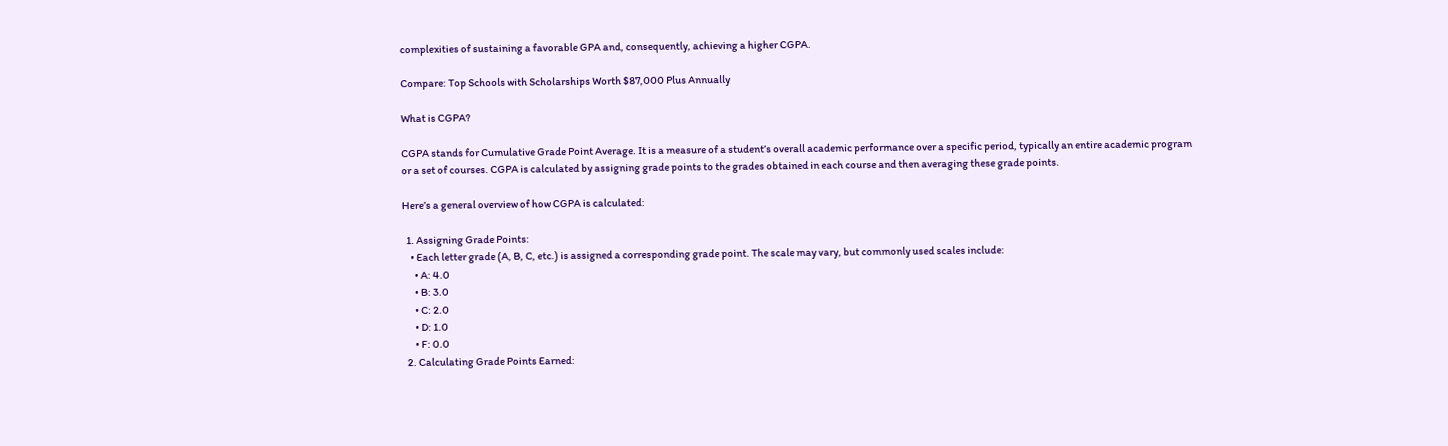complexities of sustaining a favorable GPA and, consequently, achieving a higher CGPA.

Compare: Top Schools with Scholarships Worth $87,000 Plus Annually

What is CGPA?

CGPA stands for Cumulative Grade Point Average. It is a measure of a student’s overall academic performance over a specific period, typically an entire academic program or a set of courses. CGPA is calculated by assigning grade points to the grades obtained in each course and then averaging these grade points.

Here’s a general overview of how CGPA is calculated:

  1. Assigning Grade Points:
    • Each letter grade (A, B, C, etc.) is assigned a corresponding grade point. The scale may vary, but commonly used scales include:
      • A: 4.0
      • B: 3.0
      • C: 2.0
      • D: 1.0
      • F: 0.0
  2. Calculating Grade Points Earned: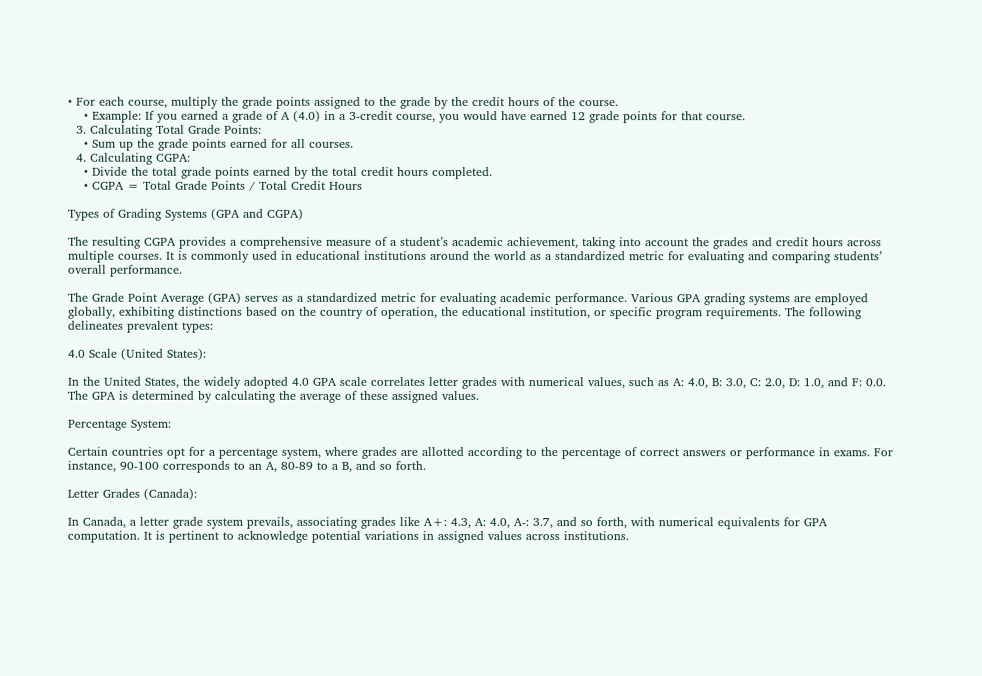• For each course, multiply the grade points assigned to the grade by the credit hours of the course.
    • Example: If you earned a grade of A (4.0) in a 3-credit course, you would have earned 12 grade points for that course.
  3. Calculating Total Grade Points:
    • Sum up the grade points earned for all courses.
  4. Calculating CGPA:
    • Divide the total grade points earned by the total credit hours completed.
    • CGPA = Total Grade Points / Total Credit Hours

Types of Grading Systems (GPA and CGPA)

The resulting CGPA provides a comprehensive measure of a student’s academic achievement, taking into account the grades and credit hours across multiple courses. It is commonly used in educational institutions around the world as a standardized metric for evaluating and comparing students’ overall performance.

The Grade Point Average (GPA) serves as a standardized metric for evaluating academic performance. Various GPA grading systems are employed globally, exhibiting distinctions based on the country of operation, the educational institution, or specific program requirements. The following delineates prevalent types:

4.0 Scale (United States):

In the United States, the widely adopted 4.0 GPA scale correlates letter grades with numerical values, such as A: 4.0, B: 3.0, C: 2.0, D: 1.0, and F: 0.0. The GPA is determined by calculating the average of these assigned values.

Percentage System:

Certain countries opt for a percentage system, where grades are allotted according to the percentage of correct answers or performance in exams. For instance, 90-100 corresponds to an A, 80-89 to a B, and so forth.

Letter Grades (Canada):

In Canada, a letter grade system prevails, associating grades like A+: 4.3, A: 4.0, A-: 3.7, and so forth, with numerical equivalents for GPA computation. It is pertinent to acknowledge potential variations in assigned values across institutions.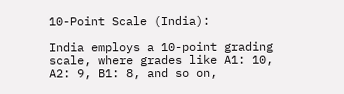10-Point Scale (India):

India employs a 10-point grading scale, where grades like A1: 10, A2: 9, B1: 8, and so on,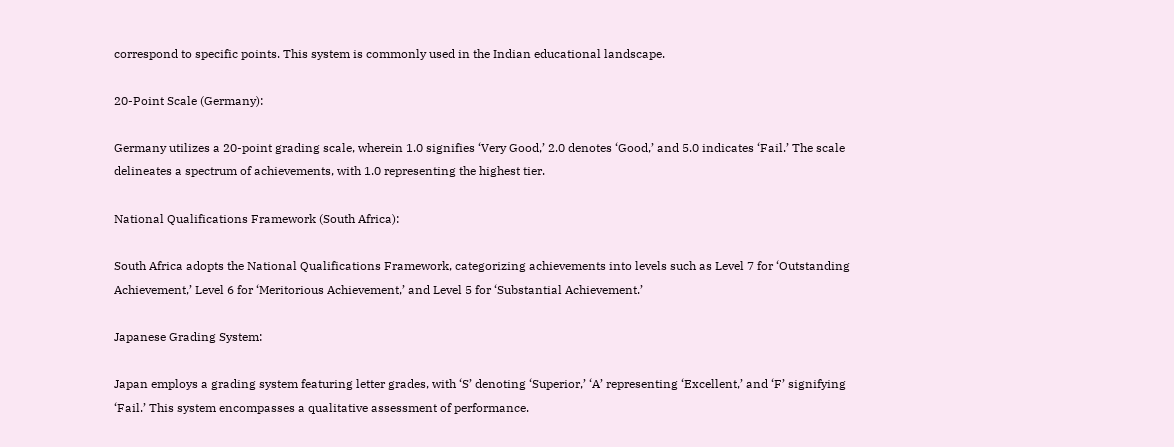correspond to specific points. This system is commonly used in the Indian educational landscape.

20-Point Scale (Germany):

Germany utilizes a 20-point grading scale, wherein 1.0 signifies ‘Very Good,’ 2.0 denotes ‘Good,’ and 5.0 indicates ‘Fail.’ The scale delineates a spectrum of achievements, with 1.0 representing the highest tier.

National Qualifications Framework (South Africa):

South Africa adopts the National Qualifications Framework, categorizing achievements into levels such as Level 7 for ‘Outstanding Achievement,’ Level 6 for ‘Meritorious Achievement,’ and Level 5 for ‘Substantial Achievement.’

Japanese Grading System:

Japan employs a grading system featuring letter grades, with ‘S’ denoting ‘Superior,’ ‘A’ representing ‘Excellent,’ and ‘F’ signifying ‘Fail.’ This system encompasses a qualitative assessment of performance.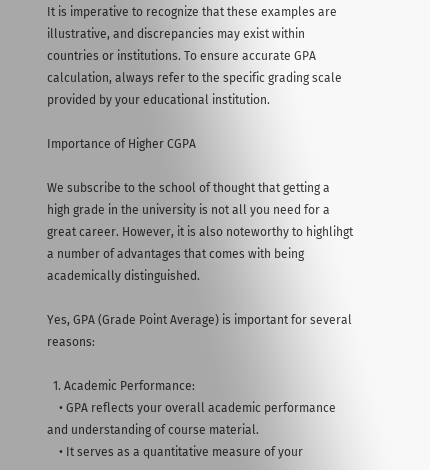It is imperative to recognize that these examples are illustrative, and discrepancies may exist within countries or institutions. To ensure accurate GPA calculation, always refer to the specific grading scale provided by your educational institution.

Importance of Higher CGPA

We subscribe to the school of thought that getting a high grade in the university is not all you need for a great career. However, it is also noteworthy to highlihgt a number of advantages that comes with being academically distinguished.

Yes, GPA (Grade Point Average) is important for several reasons:

  1. Academic Performance:
    • GPA reflects your overall academic performance and understanding of course material.
    • It serves as a quantitative measure of your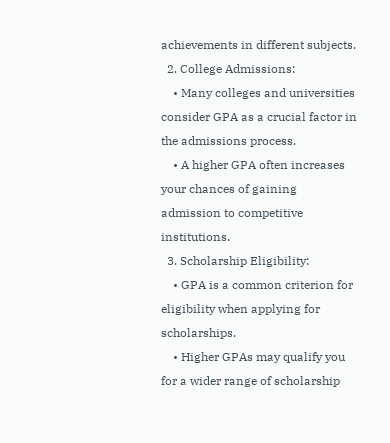achievements in different subjects.
  2. College Admissions:
    • Many colleges and universities consider GPA as a crucial factor in the admissions process.
    • A higher GPA often increases your chances of gaining admission to competitive institutions.
  3. Scholarship Eligibility:
    • GPA is a common criterion for eligibility when applying for scholarships.
    • Higher GPAs may qualify you for a wider range of scholarship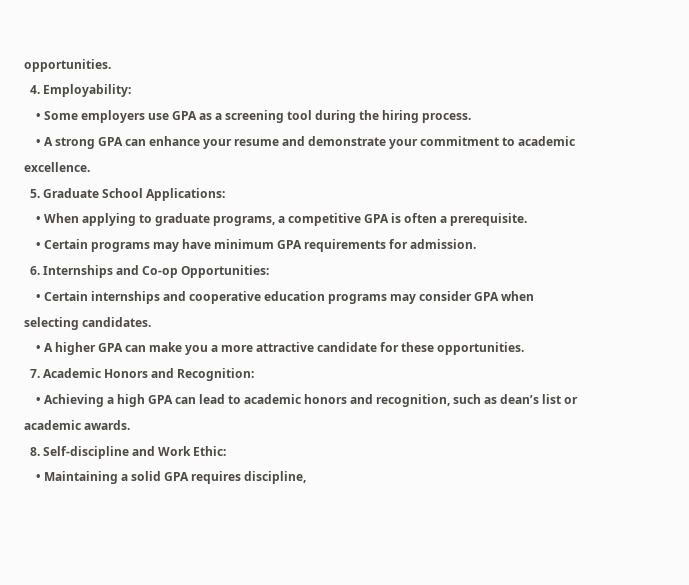opportunities.
  4. Employability:
    • Some employers use GPA as a screening tool during the hiring process.
    • A strong GPA can enhance your resume and demonstrate your commitment to academic excellence.
  5. Graduate School Applications:
    • When applying to graduate programs, a competitive GPA is often a prerequisite.
    • Certain programs may have minimum GPA requirements for admission.
  6. Internships and Co-op Opportunities:
    • Certain internships and cooperative education programs may consider GPA when selecting candidates.
    • A higher GPA can make you a more attractive candidate for these opportunities.
  7. Academic Honors and Recognition:
    • Achieving a high GPA can lead to academic honors and recognition, such as dean’s list or academic awards.
  8. Self-discipline and Work Ethic:
    • Maintaining a solid GPA requires discipline,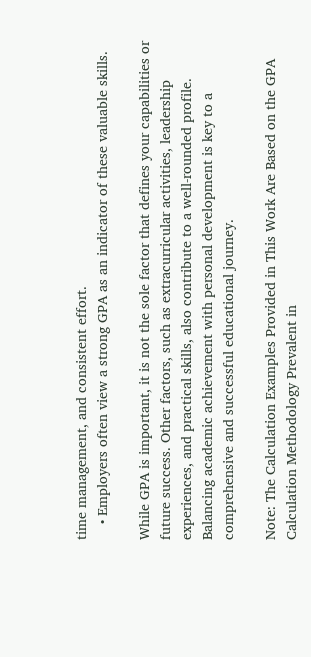time management, and consistent effort.
    • Employers often view a strong GPA as an indicator of these valuable skills.

While GPA is important, it is not the sole factor that defines your capabilities or future success. Other factors, such as extracurricular activities, leadership experiences, and practical skills, also contribute to a well-rounded profile. Balancing academic achievement with personal development is key to a comprehensive and successful educational journey.

Note: The Calculation Examples Provided in This Work Are Based on the GPA Calculation Methodology Prevalent in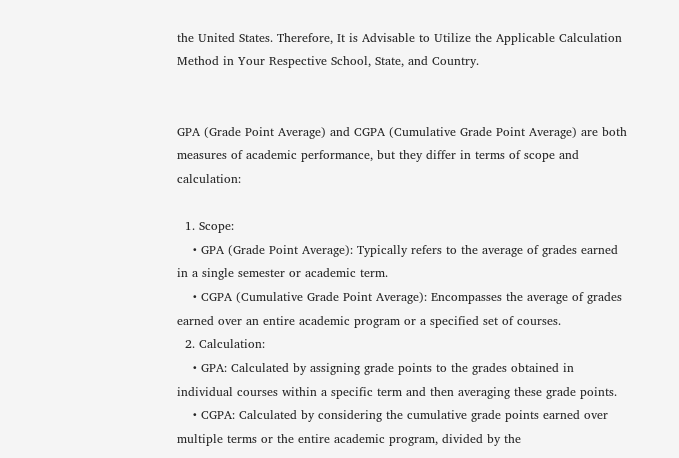the United States. Therefore, It is Advisable to Utilize the Applicable Calculation Method in Your Respective School, State, and Country.


GPA (Grade Point Average) and CGPA (Cumulative Grade Point Average) are both measures of academic performance, but they differ in terms of scope and calculation:

  1. Scope:
    • GPA (Grade Point Average): Typically refers to the average of grades earned in a single semester or academic term.
    • CGPA (Cumulative Grade Point Average): Encompasses the average of grades earned over an entire academic program or a specified set of courses.
  2. Calculation:
    • GPA: Calculated by assigning grade points to the grades obtained in individual courses within a specific term and then averaging these grade points.
    • CGPA: Calculated by considering the cumulative grade points earned over multiple terms or the entire academic program, divided by the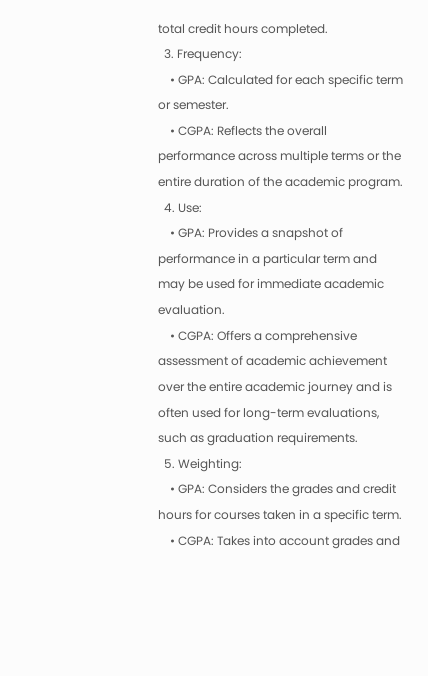total credit hours completed.
  3. Frequency:
    • GPA: Calculated for each specific term or semester.
    • CGPA: Reflects the overall performance across multiple terms or the entire duration of the academic program.
  4. Use:
    • GPA: Provides a snapshot of performance in a particular term and may be used for immediate academic evaluation.
    • CGPA: Offers a comprehensive assessment of academic achievement over the entire academic journey and is often used for long-term evaluations, such as graduation requirements.
  5. Weighting:
    • GPA: Considers the grades and credit hours for courses taken in a specific term.
    • CGPA: Takes into account grades and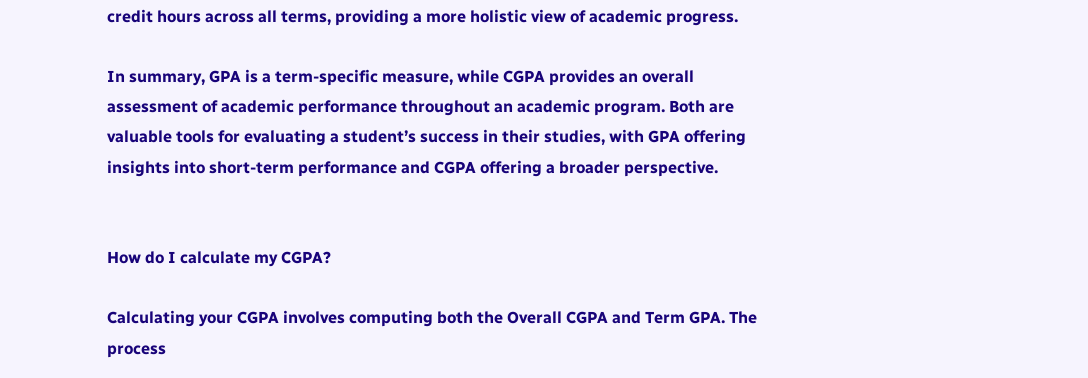credit hours across all terms, providing a more holistic view of academic progress.

In summary, GPA is a term-specific measure, while CGPA provides an overall assessment of academic performance throughout an academic program. Both are valuable tools for evaluating a student’s success in their studies, with GPA offering insights into short-term performance and CGPA offering a broader perspective.


How do I calculate my CGPA?

Calculating your CGPA involves computing both the Overall CGPA and Term GPA. The process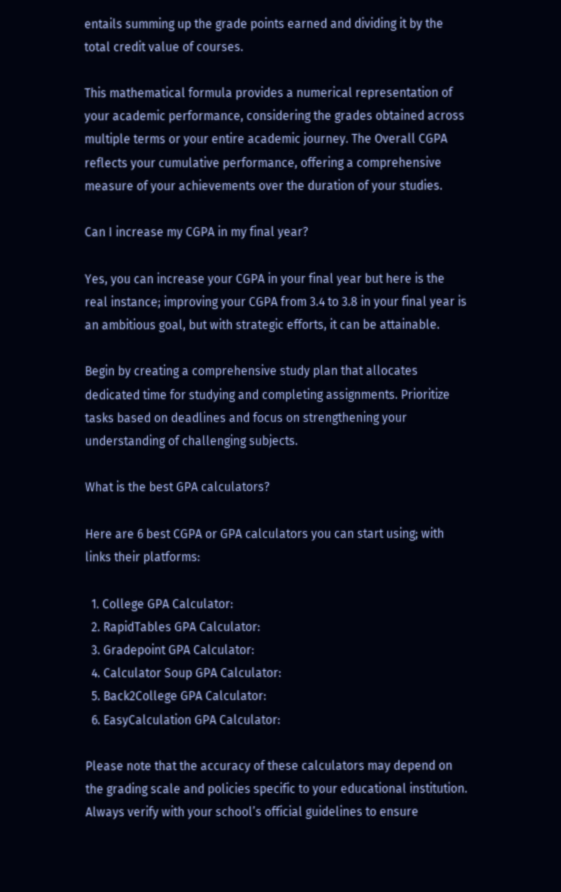entails summing up the grade points earned and dividing it by the total credit value of courses.

This mathematical formula provides a numerical representation of your academic performance, considering the grades obtained across multiple terms or your entire academic journey. The Overall CGPA reflects your cumulative performance, offering a comprehensive measure of your achievements over the duration of your studies.

Can I increase my CGPA in my final year?

Yes, you can increase your CGPA in your final year but here is the real instance; improving your CGPA from 3.4 to 3.8 in your final year is an ambitious goal, but with strategic efforts, it can be attainable.

Begin by creating a comprehensive study plan that allocates dedicated time for studying and completing assignments. Prioritize tasks based on deadlines and focus on strengthening your understanding of challenging subjects.

What is the best GPA calculators?

Here are 6 best CGPA or GPA calculators you can start using; with links their platforms:

  1. College GPA Calculator:
  2. RapidTables GPA Calculator:
  3. Gradepoint GPA Calculator:
  4. Calculator Soup GPA Calculator:
  5. Back2College GPA Calculator:
  6. EasyCalculation GPA Calculator:

Please note that the accuracy of these calculators may depend on the grading scale and policies specific to your educational institution. Always verify with your school’s official guidelines to ensure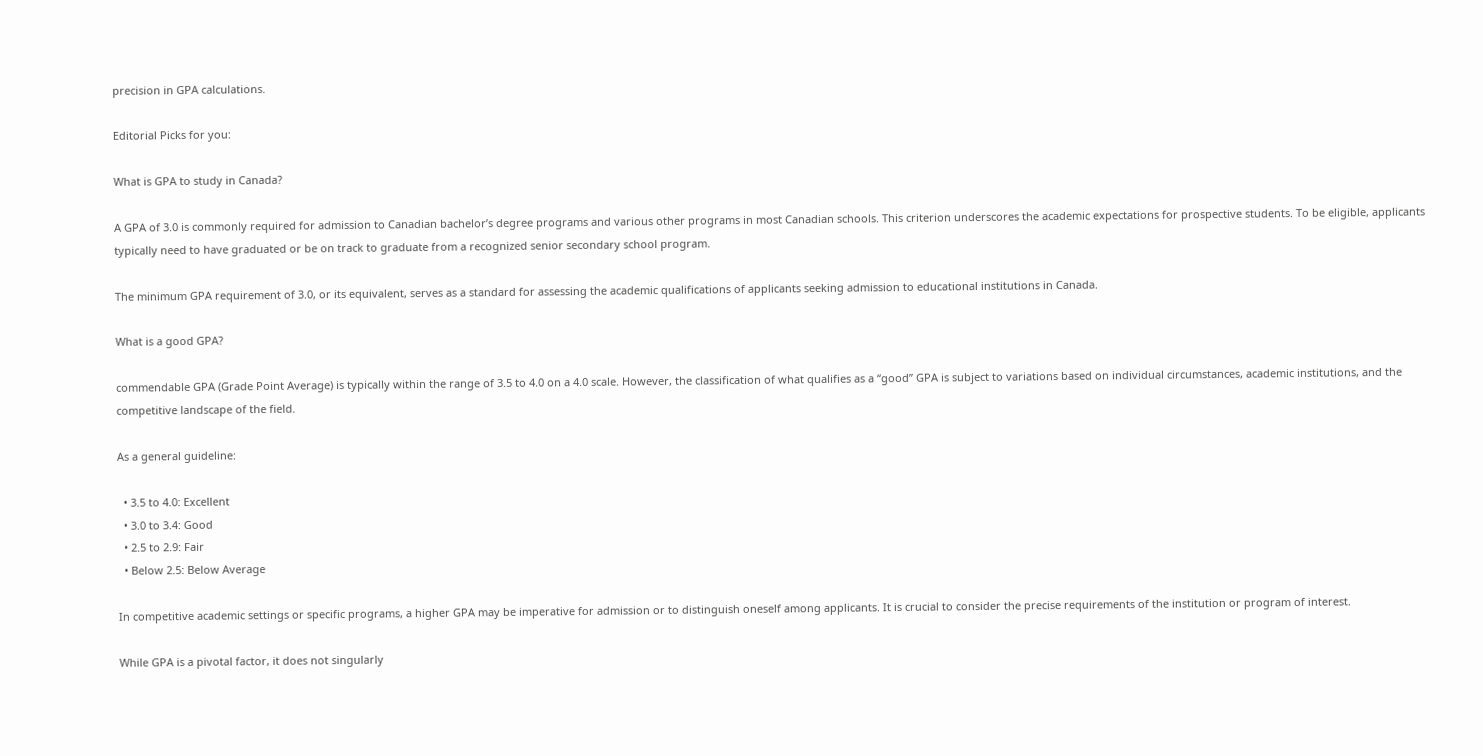precision in GPA calculations.

Editorial Picks for you:

What is GPA to study in Canada?

A GPA of 3.0 is commonly required for admission to Canadian bachelor’s degree programs and various other programs in most Canadian schools. This criterion underscores the academic expectations for prospective students. To be eligible, applicants typically need to have graduated or be on track to graduate from a recognized senior secondary school program.

The minimum GPA requirement of 3.0, or its equivalent, serves as a standard for assessing the academic qualifications of applicants seeking admission to educational institutions in Canada.

What is a good GPA?

commendable GPA (Grade Point Average) is typically within the range of 3.5 to 4.0 on a 4.0 scale. However, the classification of what qualifies as a “good” GPA is subject to variations based on individual circumstances, academic institutions, and the competitive landscape of the field.

As a general guideline:

  • 3.5 to 4.0: Excellent
  • 3.0 to 3.4: Good
  • 2.5 to 2.9: Fair
  • Below 2.5: Below Average

In competitive academic settings or specific programs, a higher GPA may be imperative for admission or to distinguish oneself among applicants. It is crucial to consider the precise requirements of the institution or program of interest.

While GPA is a pivotal factor, it does not singularly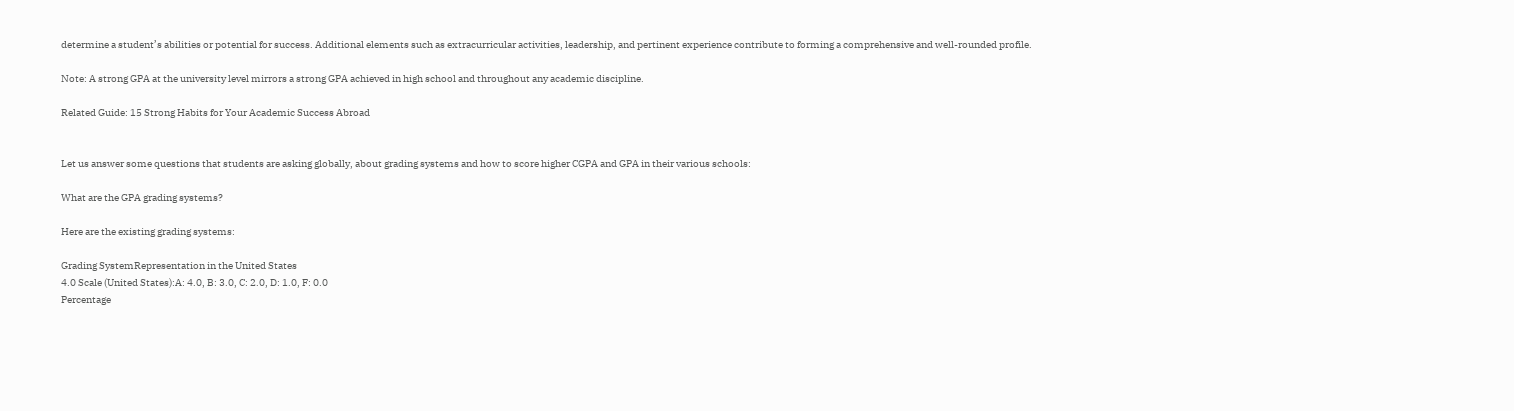determine a student’s abilities or potential for success. Additional elements such as extracurricular activities, leadership, and pertinent experience contribute to forming a comprehensive and well-rounded profile.

Note: A strong GPA at the university level mirrors a strong GPA achieved in high school and throughout any academic discipline.

Related Guide: 15 Strong Habits for Your Academic Success Abroad


Let us answer some questions that students are asking globally, about grading systems and how to score higher CGPA and GPA in their various schools:

What are the GPA grading systems?

Here are the existing grading systems:

Grading SystemRepresentation in the United States
4.0 Scale (United States):A: 4.0, B: 3.0, C: 2.0, D: 1.0, F: 0.0
Percentage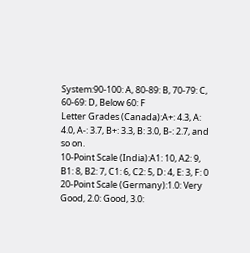System:90-100: A, 80-89: B, 70-79: C, 60-69: D, Below 60: F
Letter Grades (Canada):A+: 4.3, A: 4.0, A-: 3.7, B+: 3.3, B: 3.0, B-: 2.7, and so on.
10-Point Scale (India):A1: 10, A2: 9, B1: 8, B2: 7, C1: 6, C2: 5, D: 4, E: 3, F: 0
20-Point Scale (Germany):1.0: Very Good, 2.0: Good, 3.0: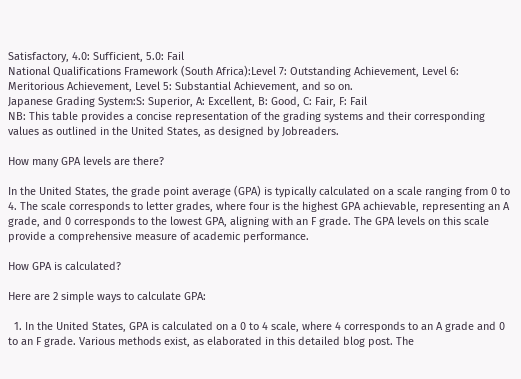Satisfactory, 4.0: Sufficient, 5.0: Fail
National Qualifications Framework (South Africa):Level 7: Outstanding Achievement, Level 6: Meritorious Achievement, Level 5: Substantial Achievement, and so on.
Japanese Grading System:S: Superior, A: Excellent, B: Good, C: Fair, F: Fail
NB: This table provides a concise representation of the grading systems and their corresponding values as outlined in the United States, as designed by Jobreaders.

How many GPA levels are there?

In the United States, the grade point average (GPA) is typically calculated on a scale ranging from 0 to 4. The scale corresponds to letter grades, where four is the highest GPA achievable, representing an A grade, and 0 corresponds to the lowest GPA, aligning with an F grade. The GPA levels on this scale provide a comprehensive measure of academic performance.

How GPA is calculated?

Here are 2 simple ways to calculate GPA:

  1. In the United States, GPA is calculated on a 0 to 4 scale, where 4 corresponds to an A grade and 0 to an F grade. Various methods exist, as elaborated in this detailed blog post. The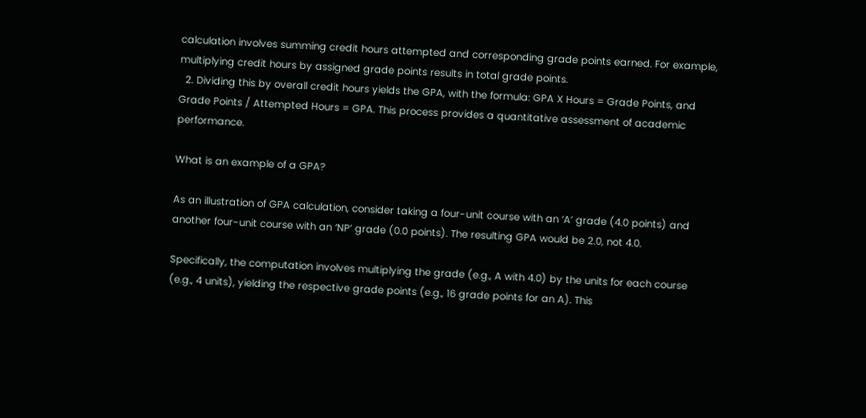calculation involves summing credit hours attempted and corresponding grade points earned. For example, multiplying credit hours by assigned grade points results in total grade points.
  2. Dividing this by overall credit hours yields the GPA, with the formula: GPA X Hours = Grade Points, and Grade Points / Attempted Hours = GPA. This process provides a quantitative assessment of academic performance.

What is an example of a GPA?

As an illustration of GPA calculation, consider taking a four-unit course with an ‘A’ grade (4.0 points) and another four-unit course with an ‘NP’ grade (0.0 points). The resulting GPA would be 2.0, not 4.0.

Specifically, the computation involves multiplying the grade (e.g., A with 4.0) by the units for each course (e.g., 4 units), yielding the respective grade points (e.g., 16 grade points for an A). This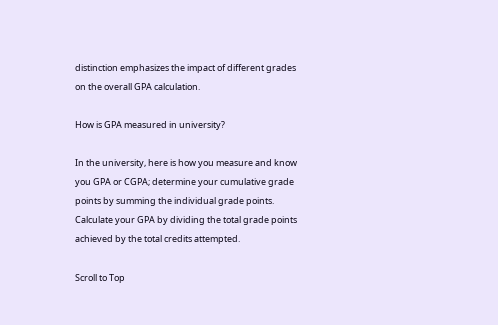distinction emphasizes the impact of different grades on the overall GPA calculation.

How is GPA measured in university?

In the university, here is how you measure and know you GPA or CGPA; determine your cumulative grade points by summing the individual grade points. Calculate your GPA by dividing the total grade points achieved by the total credits attempted.

Scroll to Top